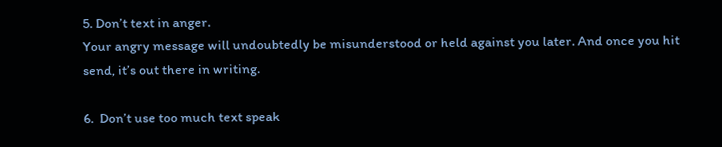5. Don’t text in anger.
Your angry message will undoubtedly be misunderstood or held against you later. And once you hit send, it’s out there in writing.

6.  Don’t use too much text speak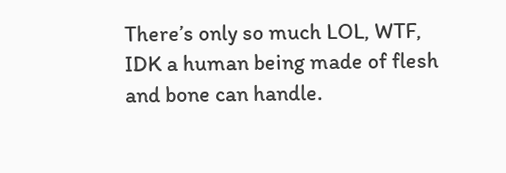There’s only so much LOL, WTF, IDK a human being made of flesh and bone can handle.